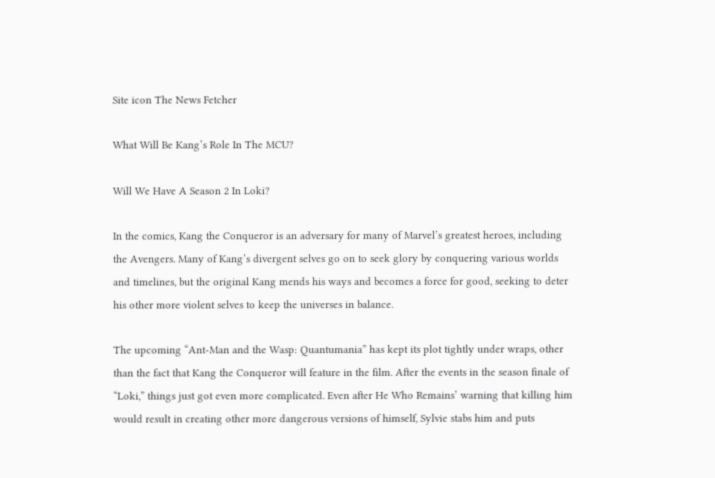Site icon The News Fetcher

What Will Be Kang’s Role In The MCU?

Will We Have A Season 2 In Loki?

In the comics, Kang the Conqueror is an adversary for many of Marvel’s greatest heroes, including the Avengers. Many of Kang’s divergent selves go on to seek glory by conquering various worlds and timelines, but the original Kang mends his ways and becomes a force for good, seeking to deter his other more violent selves to keep the universes in balance.

The upcoming “Ant-Man and the Wasp: Quantumania” has kept its plot tightly under wraps, other than the fact that Kang the Conqueror will feature in the film. After the events in the season finale of “Loki,” things just got even more complicated. Even after He Who Remains’ warning that killing him would result in creating other more dangerous versions of himself, Sylvie stabs him and puts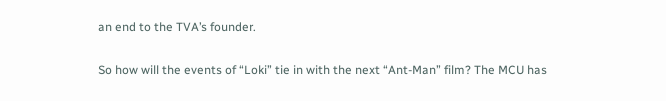an end to the TVA’s founder.

So how will the events of “Loki” tie in with the next “Ant-Man” film? The MCU has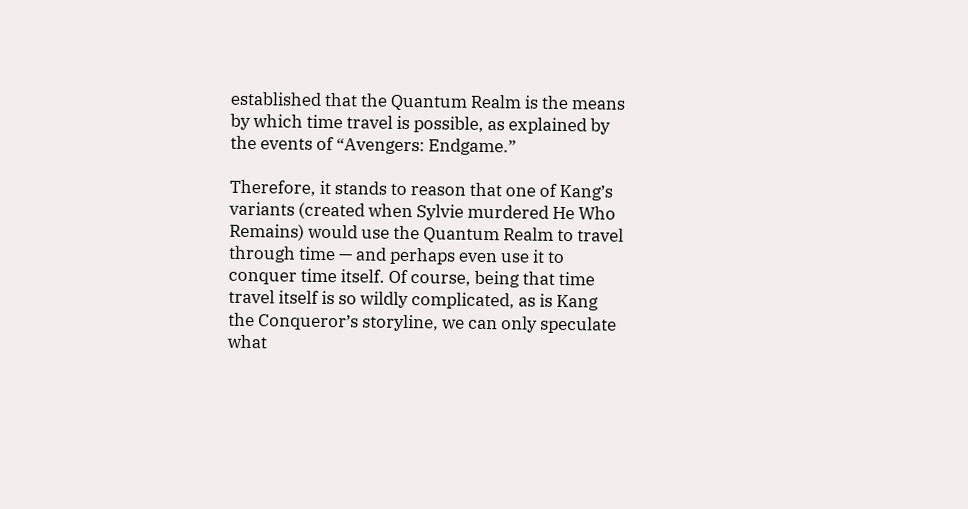established that the Quantum Realm is the means by which time travel is possible, as explained by the events of “Avengers: Endgame.”

Therefore, it stands to reason that one of Kang’s variants (created when Sylvie murdered He Who Remains) would use the Quantum Realm to travel through time — and perhaps even use it to conquer time itself. Of course, being that time travel itself is so wildly complicated, as is Kang the Conqueror’s storyline, we can only speculate what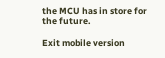the MCU has in store for the future.

Exit mobile version